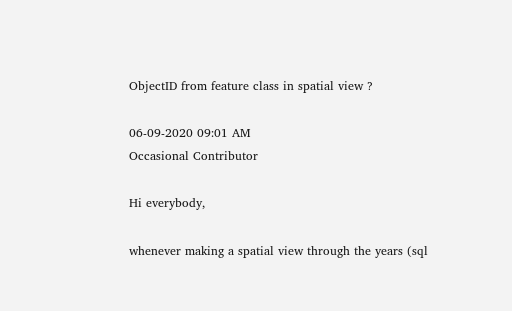ObjectID from feature class in spatial view ?

06-09-2020 09:01 AM
Occasional Contributor

Hi everybody,

whenever making a spatial view through the years (sql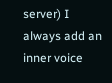server) I always add an inner voice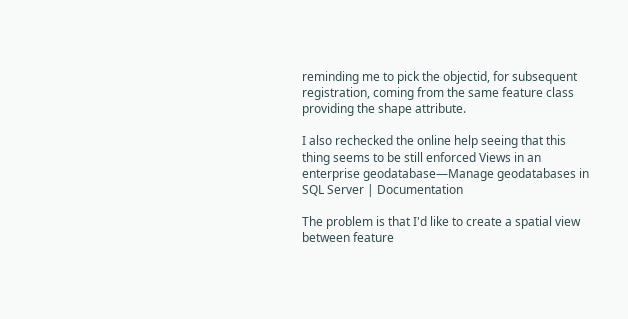reminding me to pick the objectid, for subsequent registration, coming from the same feature class providing the shape attribute.

I also rechecked the online help seeing that this thing seems to be still enforced Views in an enterprise geodatabase—Manage geodatabases in SQL Server | Documentation

The problem is that I'd like to create a spatial view between feature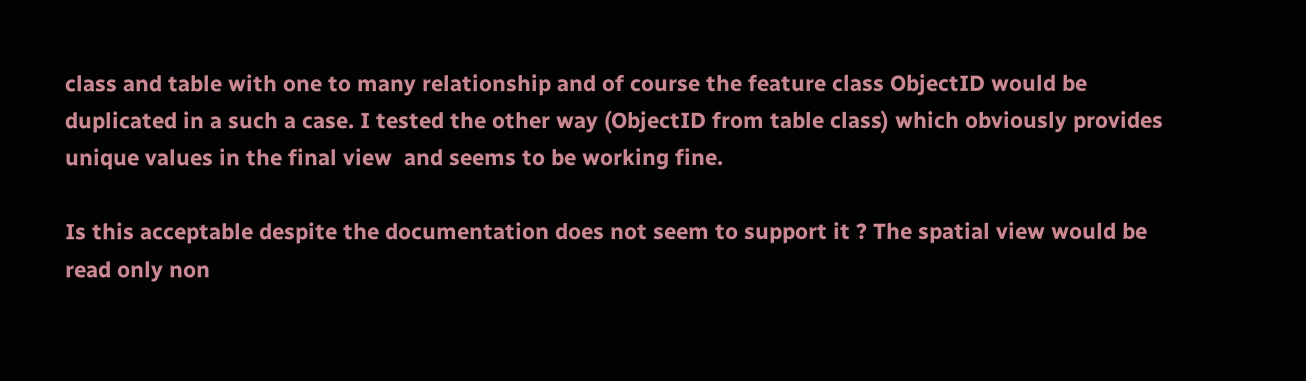class and table with one to many relationship and of course the feature class ObjectID would be duplicated in a such a case. I tested the other way (ObjectID from table class) which obviously provides unique values in the final view  and seems to be working fine.

Is this acceptable despite the documentation does not seem to support it ? The spatial view would be read only non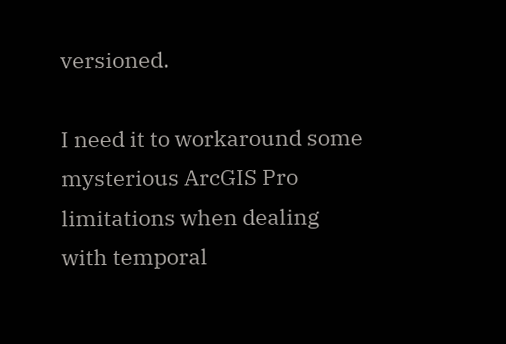versioned.

I need it to workaround some mysterious ArcGIS Pro limitations when dealing with temporal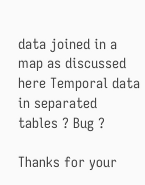data joined in a map as discussed here Temporal data in separated tables ? Bug ?

Thanks for your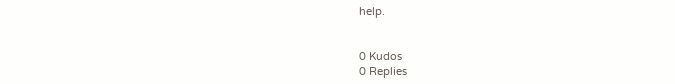help.


0 Kudos
0 Replies